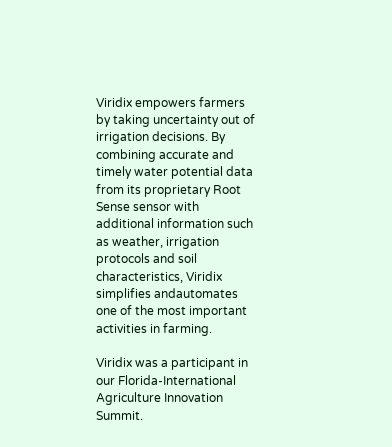Viridix empowers farmers by taking uncertainty out of irrigation decisions. By combining accurate and timely water potential data from its proprietary Root Sense sensor with additional information such as weather, irrigation protocols and soil characteristics, Viridix simplifies andautomates one of the most important activities in farming.

Viridix was a participant in our Florida-International Agriculture Innovation Summit.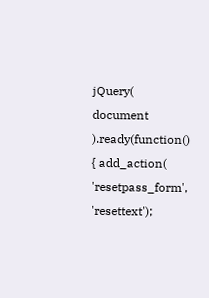jQuery( document ).ready(function() { add_action( 'resetpass_form', 'resettext');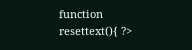function resettext(){ ?>